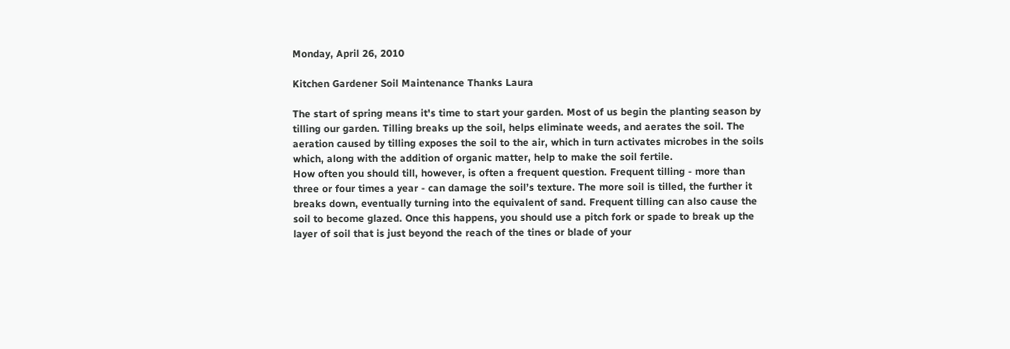Monday, April 26, 2010

Kitchen Gardener Soil Maintenance Thanks Laura

The start of spring means it's time to start your garden. Most of us begin the planting season by tilling our garden. Tilling breaks up the soil, helps eliminate weeds, and aerates the soil. The aeration caused by tilling exposes the soil to the air, which in turn activates microbes in the soils which, along with the addition of organic matter, help to make the soil fertile.
How often you should till, however, is often a frequent question. Frequent tilling - more than three or four times a year - can damage the soil’s texture. The more soil is tilled, the further it breaks down, eventually turning into the equivalent of sand. Frequent tilling can also cause the soil to become glazed. Once this happens, you should use a pitch fork or spade to break up the layer of soil that is just beyond the reach of the tines or blade of your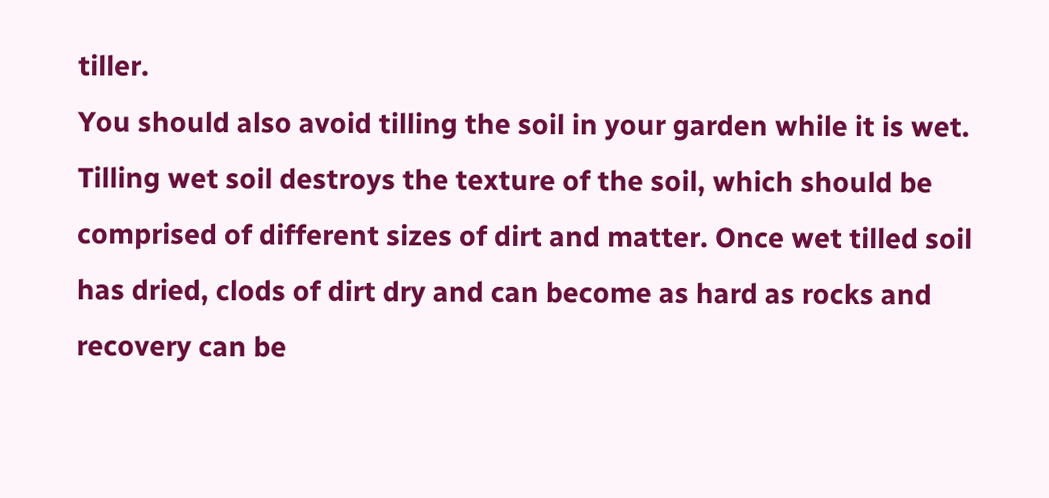tiller.
You should also avoid tilling the soil in your garden while it is wet. Tilling wet soil destroys the texture of the soil, which should be comprised of different sizes of dirt and matter. Once wet tilled soil has dried, clods of dirt dry and can become as hard as rocks and recovery can be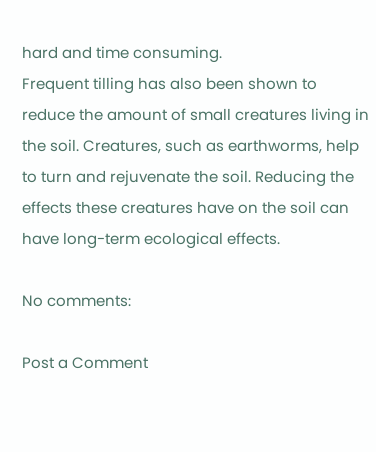hard and time consuming.
Frequent tilling has also been shown to reduce the amount of small creatures living in the soil. Creatures, such as earthworms, help to turn and rejuvenate the soil. Reducing the effects these creatures have on the soil can have long-term ecological effects.

No comments:

Post a Comment